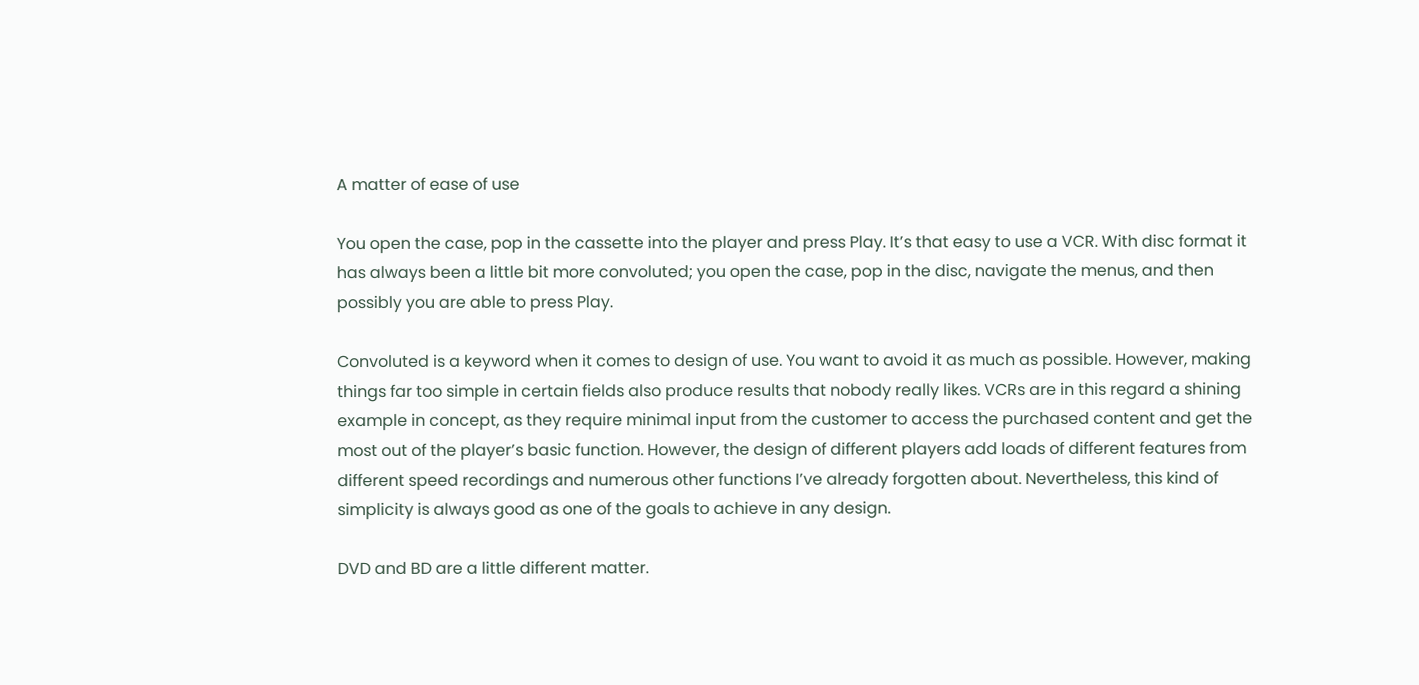A matter of ease of use

You open the case, pop in the cassette into the player and press Play. It’s that easy to use a VCR. With disc format it has always been a little bit more convoluted; you open the case, pop in the disc, navigate the menus, and then possibly you are able to press Play.

Convoluted is a keyword when it comes to design of use. You want to avoid it as much as possible. However, making things far too simple in certain fields also produce results that nobody really likes. VCRs are in this regard a shining example in concept, as they require minimal input from the customer to access the purchased content and get the most out of the player’s basic function. However, the design of different players add loads of different features from different speed recordings and numerous other functions I’ve already forgotten about. Nevertheless, this kind of simplicity is always good as one of the goals to achieve in any design.

DVD and BD are a little different matter.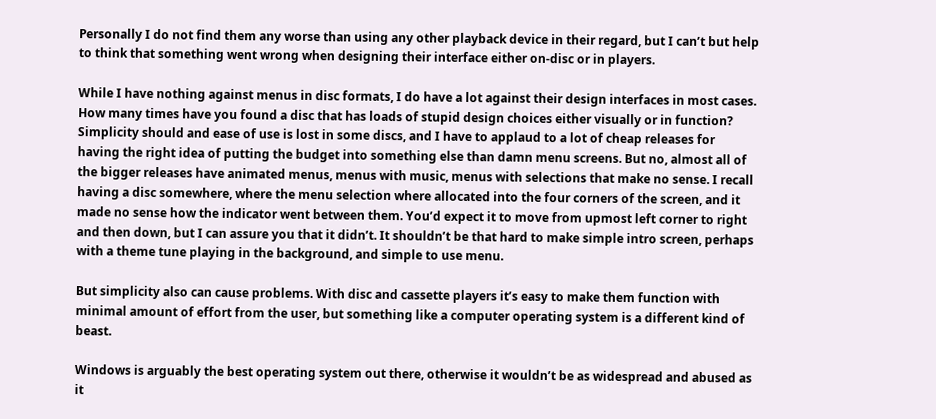Personally I do not find them any worse than using any other playback device in their regard, but I can’t but help to think that something went wrong when designing their interface either on-disc or in players.

While I have nothing against menus in disc formats, I do have a lot against their design interfaces in most cases. How many times have you found a disc that has loads of stupid design choices either visually or in function? Simplicity should and ease of use is lost in some discs, and I have to applaud to a lot of cheap releases for having the right idea of putting the budget into something else than damn menu screens. But no, almost all of the bigger releases have animated menus, menus with music, menus with selections that make no sense. I recall having a disc somewhere, where the menu selection where allocated into the four corners of the screen, and it made no sense how the indicator went between them. You’d expect it to move from upmost left corner to right and then down, but I can assure you that it didn’t. It shouldn’t be that hard to make simple intro screen, perhaps with a theme tune playing in the background, and simple to use menu.

But simplicity also can cause problems. With disc and cassette players it’s easy to make them function with minimal amount of effort from the user, but something like a computer operating system is a different kind of beast.

Windows is arguably the best operating system out there, otherwise it wouldn’t be as widespread and abused as it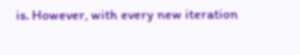is. However, with every new iteration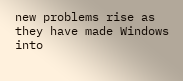new problems rise as they have made Windows into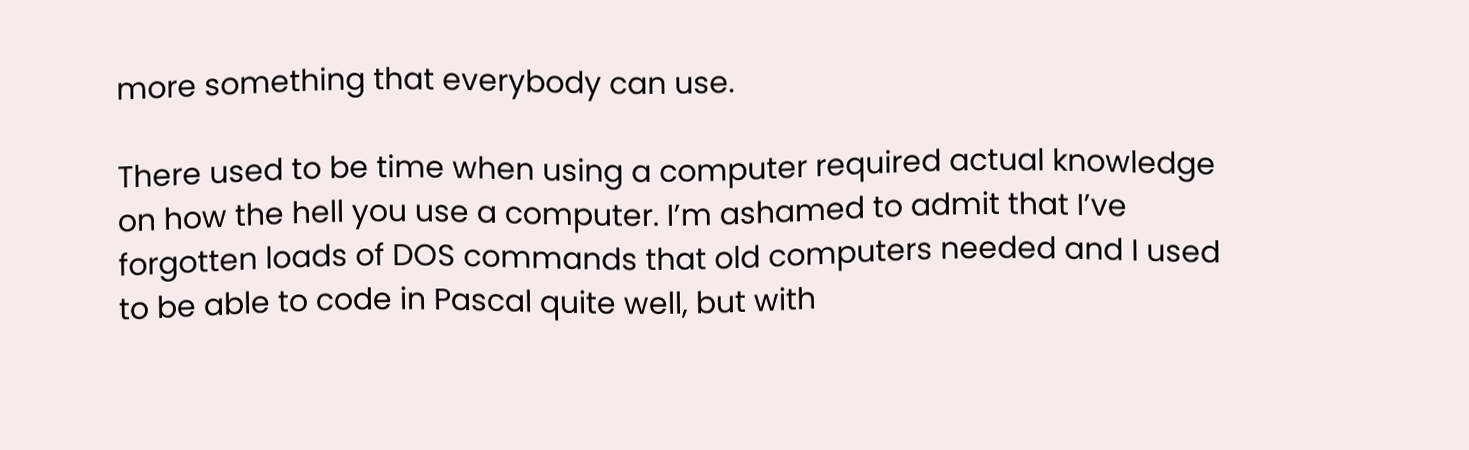more something that everybody can use.

There used to be time when using a computer required actual knowledge on how the hell you use a computer. I’m ashamed to admit that I’ve forgotten loads of DOS commands that old computers needed and I used to be able to code in Pascal quite well, but with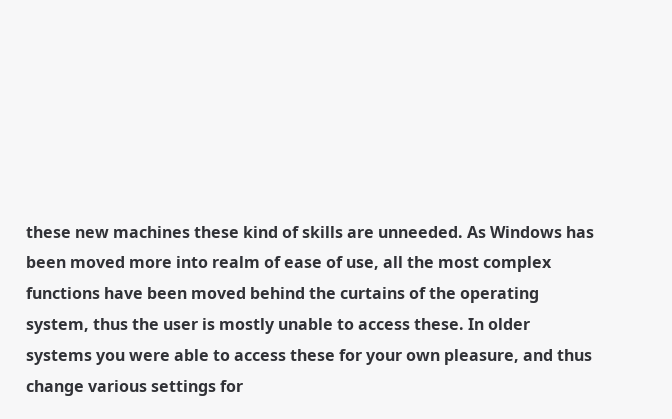these new machines these kind of skills are unneeded. As Windows has been moved more into realm of ease of use, all the most complex functions have been moved behind the curtains of the operating system, thus the user is mostly unable to access these. In older systems you were able to access these for your own pleasure, and thus change various settings for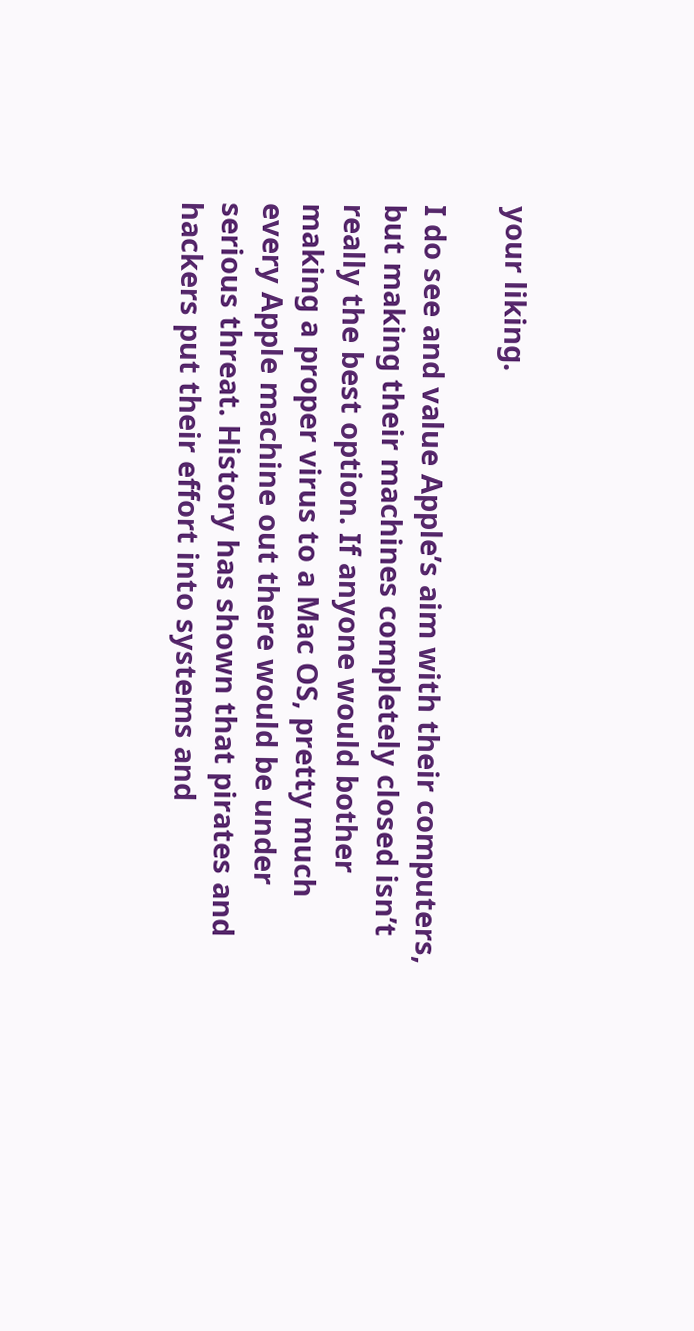your liking.

I do see and value Apple’s aim with their computers, but making their machines completely closed isn’t really the best option. If anyone would bother making a proper virus to a Mac OS, pretty much every Apple machine out there would be under serious threat. History has shown that pirates and hackers put their effort into systems and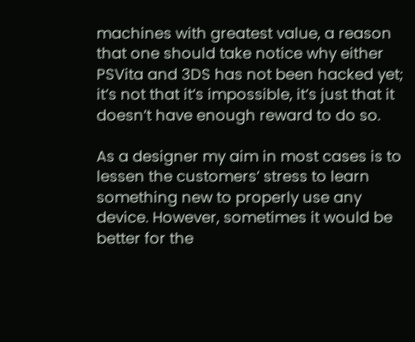machines with greatest value, a reason that one should take notice why either PSVita and 3DS has not been hacked yet; it’s not that it’s impossible, it’s just that it doesn’t have enough reward to do so.

As a designer my aim in most cases is to lessen the customers’ stress to learn something new to properly use any device. However, sometimes it would be better for the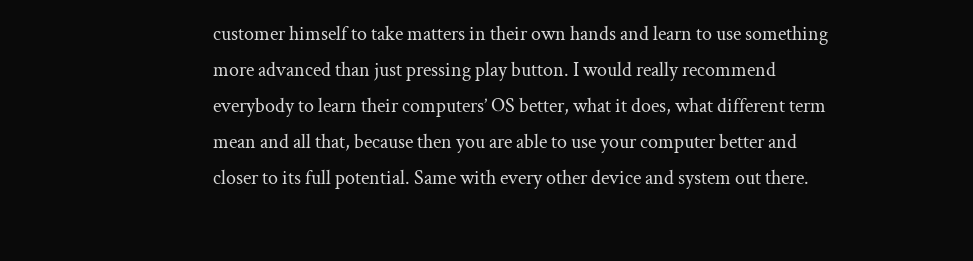customer himself to take matters in their own hands and learn to use something more advanced than just pressing play button. I would really recommend everybody to learn their computers’ OS better, what it does, what different term mean and all that, because then you are able to use your computer better and closer to its full potential. Same with every other device and system out there.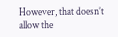However, that doesn’t allow the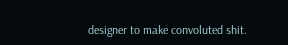designer to make convoluted shit.